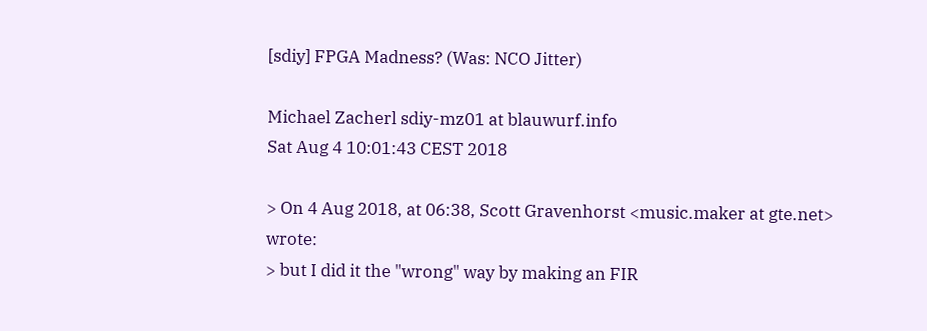[sdiy] FPGA Madness? (Was: NCO Jitter)

Michael Zacherl sdiy-mz01 at blauwurf.info
Sat Aug 4 10:01:43 CEST 2018

> On 4 Aug 2018, at 06:38, Scott Gravenhorst <music.maker at gte.net> wrote:
> but I did it the "wrong" way by making an FIR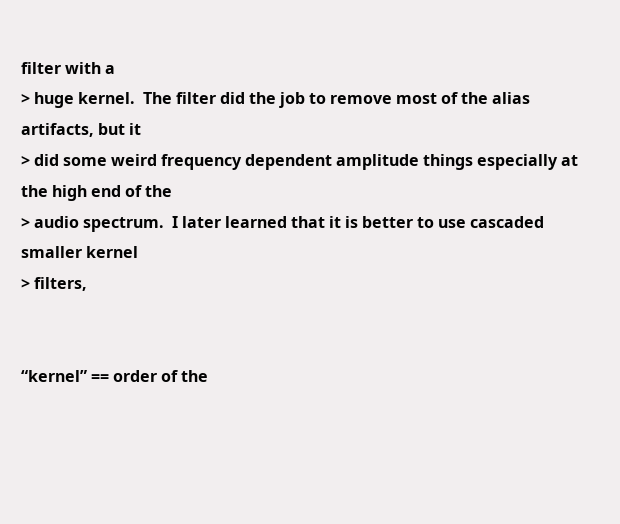filter with a
> huge kernel.  The filter did the job to remove most of the alias artifacts, but it
> did some weird frequency dependent amplitude things especially at the high end of the
> audio spectrum.  I later learned that it is better to use cascaded smaller kernel
> filters,


“kernel” == order of the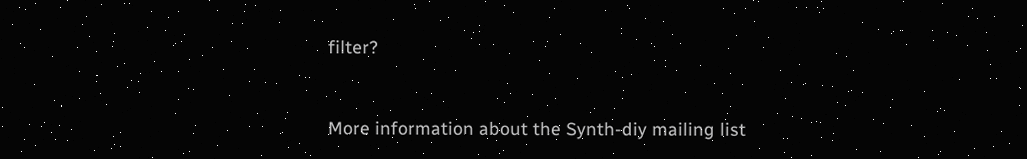filter?


More information about the Synth-diy mailing list